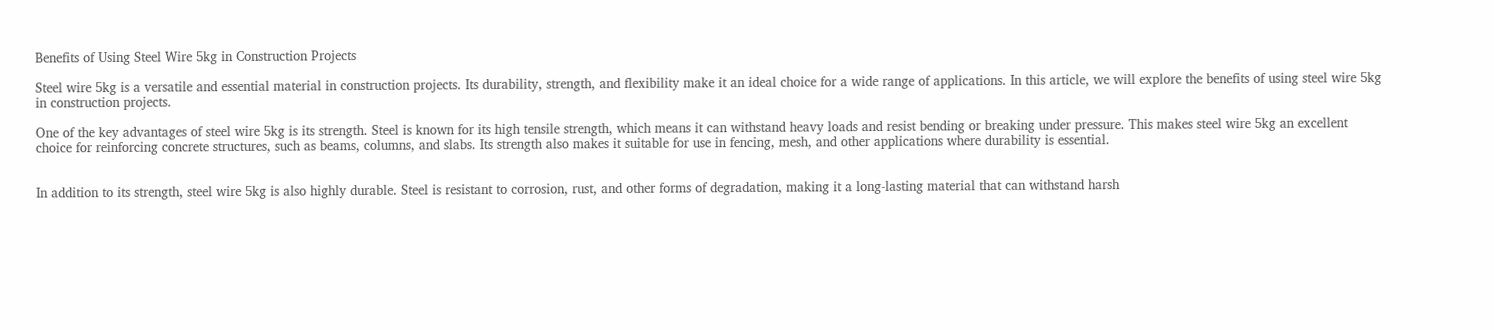Benefits of Using Steel Wire 5kg in Construction Projects

Steel wire 5kg is a versatile and essential material in construction projects. Its durability, strength, and flexibility make it an ideal choice for a wide range of applications. In this article, we will explore the benefits of using steel wire 5kg in construction projects.

One of the key advantages of steel wire 5kg is its strength. Steel is known for its high tensile strength, which means it can withstand heavy loads and resist bending or breaking under pressure. This makes steel wire 5kg an excellent choice for reinforcing concrete structures, such as beams, columns, and slabs. Its strength also makes it suitable for use in fencing, mesh, and other applications where durability is essential.


In addition to its strength, steel wire 5kg is also highly durable. Steel is resistant to corrosion, rust, and other forms of degradation, making it a long-lasting material that can withstand harsh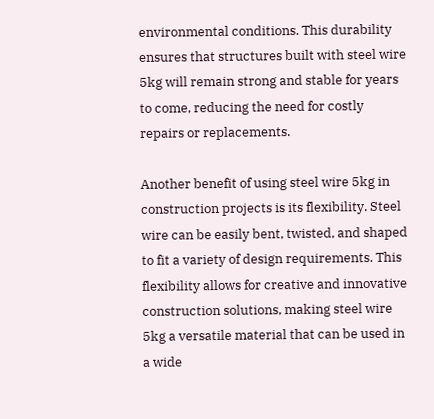environmental conditions. This durability ensures that structures built with steel wire 5kg will remain strong and stable for years to come, reducing the need for costly repairs or replacements.

Another benefit of using steel wire 5kg in construction projects is its flexibility. Steel wire can be easily bent, twisted, and shaped to fit a variety of design requirements. This flexibility allows for creative and innovative construction solutions, making steel wire 5kg a versatile material that can be used in a wide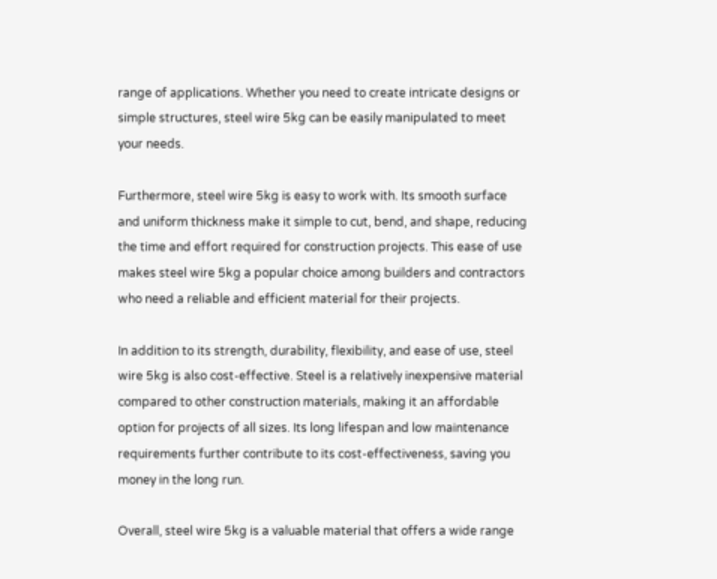range of applications. Whether you need to create intricate designs or simple structures, steel wire 5kg can be easily manipulated to meet your needs.

Furthermore, steel wire 5kg is easy to work with. Its smooth surface and uniform thickness make it simple to cut, bend, and shape, reducing the time and effort required for construction projects. This ease of use makes steel wire 5kg a popular choice among builders and contractors who need a reliable and efficient material for their projects.

In addition to its strength, durability, flexibility, and ease of use, steel wire 5kg is also cost-effective. Steel is a relatively inexpensive material compared to other construction materials, making it an affordable option for projects of all sizes. Its long lifespan and low maintenance requirements further contribute to its cost-effectiveness, saving you money in the long run.

Overall, steel wire 5kg is a valuable material that offers a wide range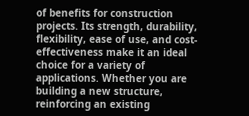of benefits for construction projects. Its strength, durability, flexibility, ease of use, and cost-effectiveness make it an ideal choice for a variety of applications. Whether you are building a new structure, reinforcing an existing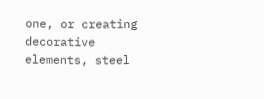one, or creating decorative elements, steel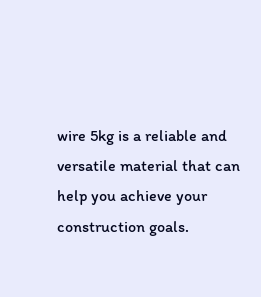wire 5kg is a reliable and versatile material that can help you achieve your construction goals.